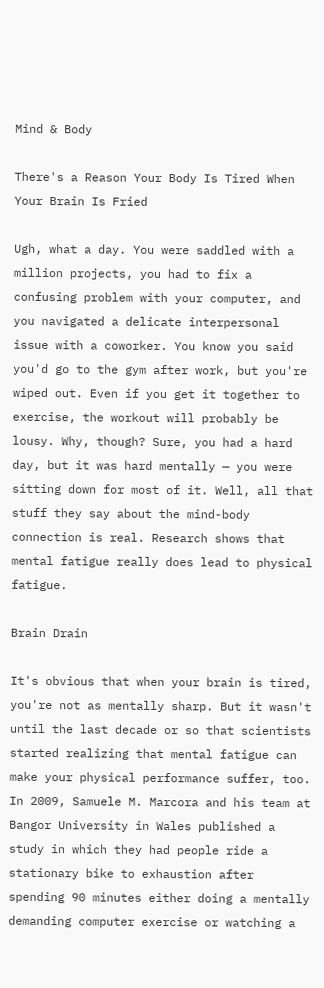Mind & Body

There's a Reason Your Body Is Tired When Your Brain Is Fried

Ugh, what a day. You were saddled with a million projects, you had to fix a confusing problem with your computer, and you navigated a delicate interpersonal issue with a coworker. You know you said you'd go to the gym after work, but you're wiped out. Even if you get it together to exercise, the workout will probably be lousy. Why, though? Sure, you had a hard day, but it was hard mentally — you were sitting down for most of it. Well, all that stuff they say about the mind-body connection is real. Research shows that mental fatigue really does lead to physical fatigue.

Brain Drain

It's obvious that when your brain is tired, you're not as mentally sharp. But it wasn't until the last decade or so that scientists started realizing that mental fatigue can make your physical performance suffer, too. In 2009, Samuele M. Marcora and his team at Bangor University in Wales published a study in which they had people ride a stationary bike to exhaustion after spending 90 minutes either doing a mentally demanding computer exercise or watching a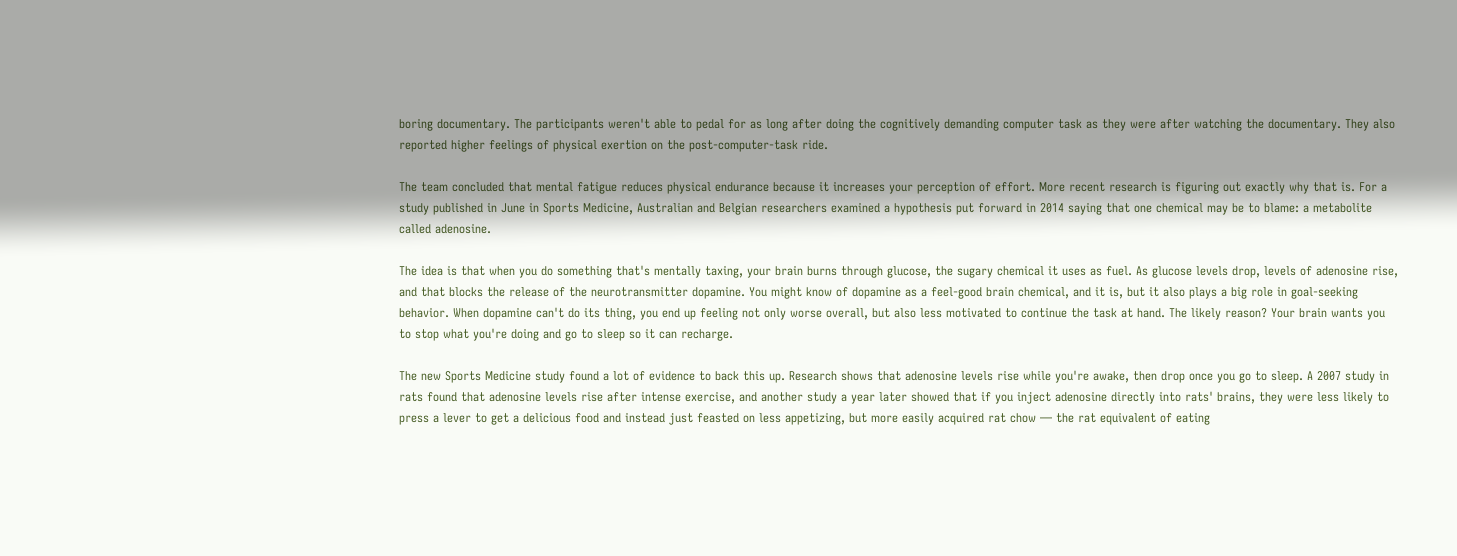boring documentary. The participants weren't able to pedal for as long after doing the cognitively demanding computer task as they were after watching the documentary. They also reported higher feelings of physical exertion on the post-computer-task ride.

The team concluded that mental fatigue reduces physical endurance because it increases your perception of effort. More recent research is figuring out exactly why that is. For a study published in June in Sports Medicine, Australian and Belgian researchers examined a hypothesis put forward in 2014 saying that one chemical may be to blame: a metabolite called adenosine.

The idea is that when you do something that's mentally taxing, your brain burns through glucose, the sugary chemical it uses as fuel. As glucose levels drop, levels of adenosine rise, and that blocks the release of the neurotransmitter dopamine. You might know of dopamine as a feel-good brain chemical, and it is, but it also plays a big role in goal-seeking behavior. When dopamine can't do its thing, you end up feeling not only worse overall, but also less motivated to continue the task at hand. The likely reason? Your brain wants you to stop what you're doing and go to sleep so it can recharge.

The new Sports Medicine study found a lot of evidence to back this up. Research shows that adenosine levels rise while you're awake, then drop once you go to sleep. A 2007 study in rats found that adenosine levels rise after intense exercise, and another study a year later showed that if you inject adenosine directly into rats' brains, they were less likely to press a lever to get a delicious food and instead just feasted on less appetizing, but more easily acquired rat chow — the rat equivalent of eating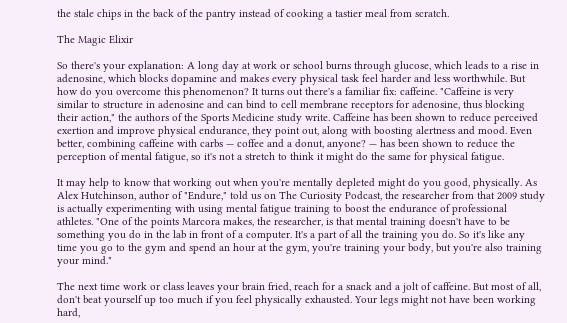the stale chips in the back of the pantry instead of cooking a tastier meal from scratch.

The Magic Elixir

So there's your explanation: A long day at work or school burns through glucose, which leads to a rise in adenosine, which blocks dopamine and makes every physical task feel harder and less worthwhile. But how do you overcome this phenomenon? It turns out there's a familiar fix: caffeine. "Caffeine is very similar to structure in adenosine and can bind to cell membrane receptors for adenosine, thus blocking their action," the authors of the Sports Medicine study write. Caffeine has been shown to reduce perceived exertion and improve physical endurance, they point out, along with boosting alertness and mood. Even better, combining caffeine with carbs — coffee and a donut, anyone? — has been shown to reduce the perception of mental fatigue, so it's not a stretch to think it might do the same for physical fatigue.

It may help to know that working out when you're mentally depleted might do you good, physically. As Alex Hutchinson, author of "Endure," told us on The Curiosity Podcast, the researcher from that 2009 study is actually experimenting with using mental fatigue training to boost the endurance of professional athletes. "One of the points Marcora makes, the researcher, is that mental training doesn't have to be something you do in the lab in front of a computer. It's a part of all the training you do. So it's like any time you go to the gym and spend an hour at the gym, you're training your body, but you're also training your mind."

The next time work or class leaves your brain fried, reach for a snack and a jolt of caffeine. But most of all, don't beat yourself up too much if you feel physically exhausted. Your legs might not have been working hard,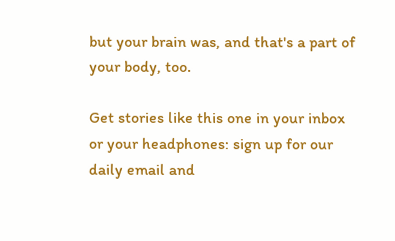but your brain was, and that's a part of your body, too.

Get stories like this one in your inbox or your headphones: sign up for our daily email and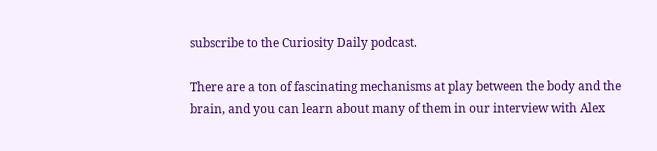subscribe to the Curiosity Daily podcast.

There are a ton of fascinating mechanisms at play between the body and the brain, and you can learn about many of them in our interview with Alex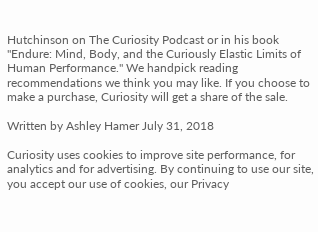Hutchinson on The Curiosity Podcast or in his book "Endure: Mind, Body, and the Curiously Elastic Limits of Human Performance." We handpick reading recommendations we think you may like. If you choose to make a purchase, Curiosity will get a share of the sale.

Written by Ashley Hamer July 31, 2018

Curiosity uses cookies to improve site performance, for analytics and for advertising. By continuing to use our site, you accept our use of cookies, our Privacy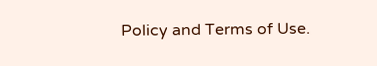Policy and Terms of Use.